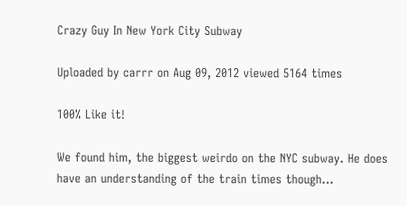Crazy Guy In New York City Subway

Uploaded by carrr on Aug 09, 2012 viewed 5164 times

100% Like it!

We found him, the biggest weirdo on the NYC subway. He does have an understanding of the train times though...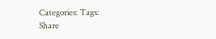Categories: Tags:
Share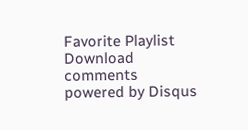Favorite Playlist Download
comments powered by Disqus